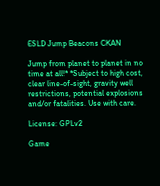ESLD Jump Beacons CKAN

Jump from planet to planet in no time at all!* *Subject to high cost, clear line-of-sight, gravity well restrictions, potential explosions and/or fatalities. Use with care.

License: GPLv2

Game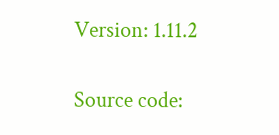Version: 1.11.2

Source code: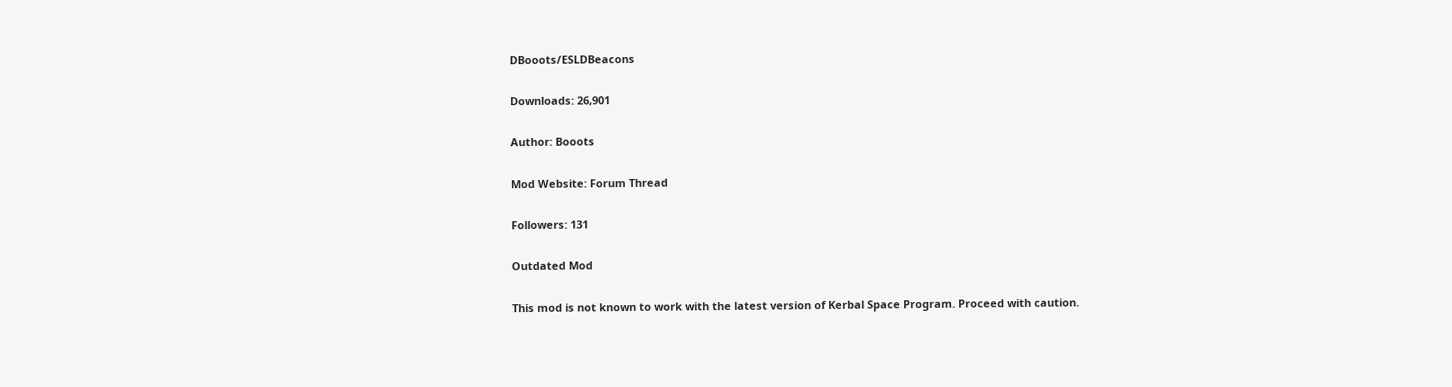DBooots/ESLDBeacons

Downloads: 26,901

Author: Booots

Mod Website: Forum Thread

Followers: 131

Outdated Mod

This mod is not known to work with the latest version of Kerbal Space Program. Proceed with caution.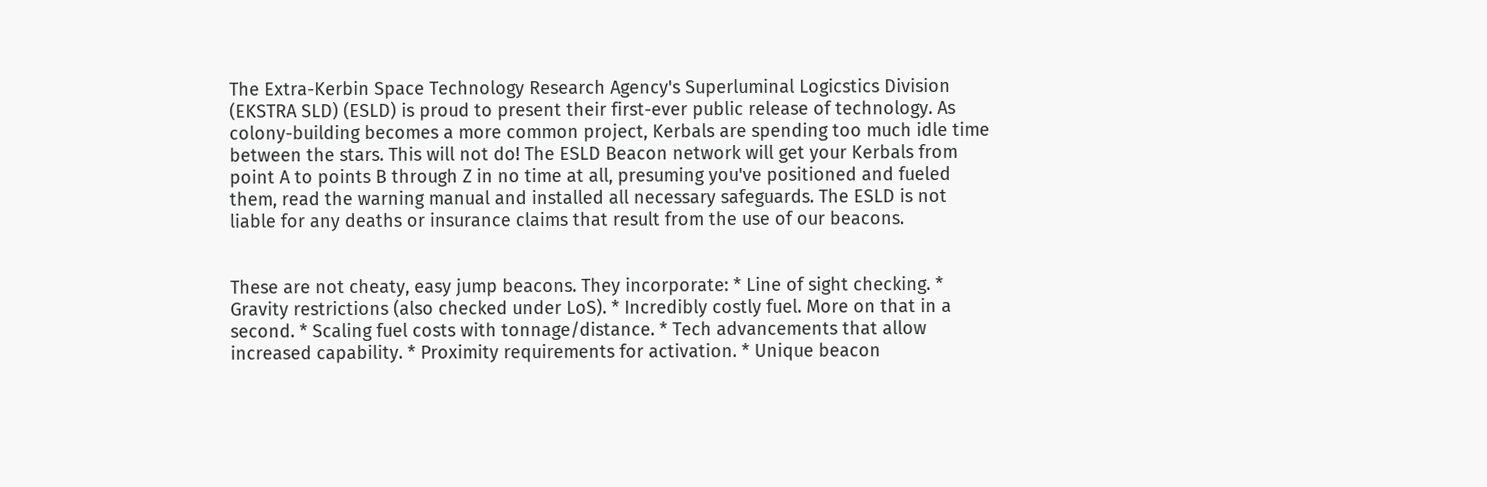The Extra-Kerbin Space Technology Research Agency's Superluminal Logicstics Division (EKSTRA SLD) (ESLD) is proud to present their first-ever public release of technology. As colony-building becomes a more common project, Kerbals are spending too much idle time between the stars. This will not do! The ESLD Beacon network will get your Kerbals from point A to points B through Z in no time at all, presuming you've positioned and fueled them, read the warning manual and installed all necessary safeguards. The ESLD is not liable for any deaths or insurance claims that result from the use of our beacons.


These are not cheaty, easy jump beacons. They incorporate: * Line of sight checking. * Gravity restrictions (also checked under LoS). * Incredibly costly fuel. More on that in a second. * Scaling fuel costs with tonnage/distance. * Tech advancements that allow increased capability. * Proximity requirements for activation. * Unique beacon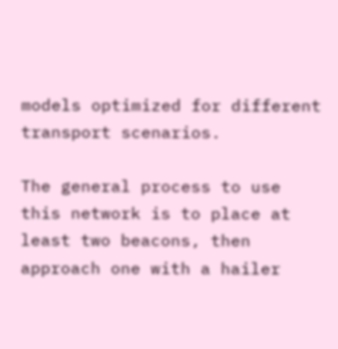models optimized for different transport scenarios.

The general process to use this network is to place at least two beacons, then approach one with a hailer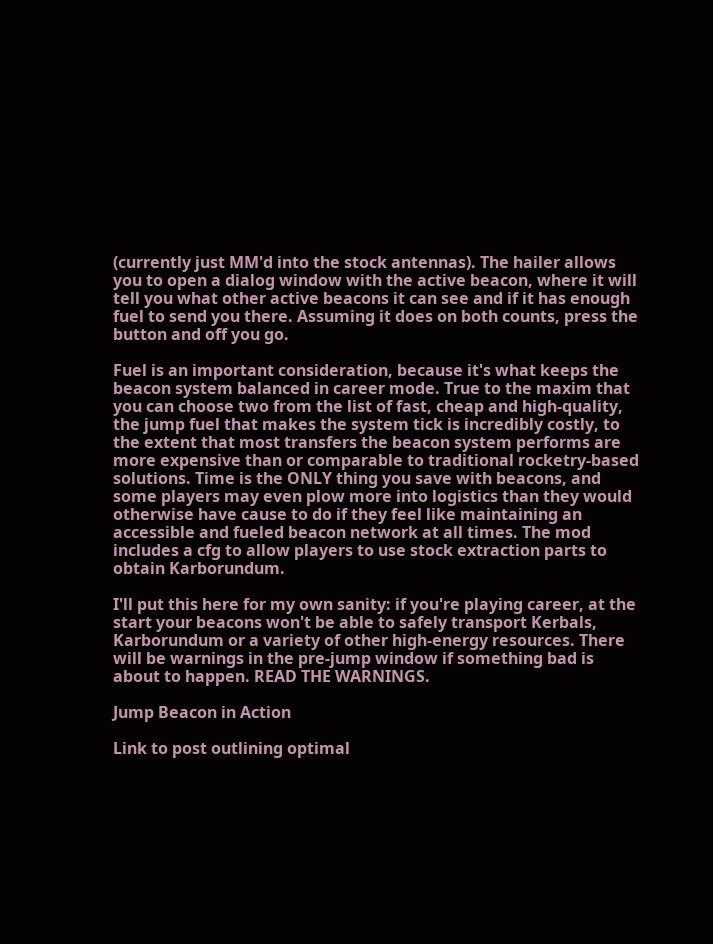(currently just MM'd into the stock antennas). The hailer allows you to open a dialog window with the active beacon, where it will tell you what other active beacons it can see and if it has enough fuel to send you there. Assuming it does on both counts, press the button and off you go.

Fuel is an important consideration, because it's what keeps the beacon system balanced in career mode. True to the maxim that you can choose two from the list of fast, cheap and high-quality, the jump fuel that makes the system tick is incredibly costly, to the extent that most transfers the beacon system performs are more expensive than or comparable to traditional rocketry-based solutions. Time is the ONLY thing you save with beacons, and some players may even plow more into logistics than they would otherwise have cause to do if they feel like maintaining an accessible and fueled beacon network at all times. The mod includes a cfg to allow players to use stock extraction parts to obtain Karborundum.

I'll put this here for my own sanity: if you're playing career, at the start your beacons won't be able to safely transport Kerbals, Karborundum or a variety of other high-energy resources. There will be warnings in the pre-jump window if something bad is about to happen. READ THE WARNINGS.

Jump Beacon in Action

Link to post outlining optimal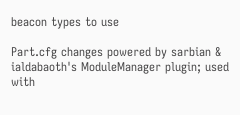beacon types to use

Part.cfg changes powered by sarbian & ialdabaoth's ModuleManager plugin; used with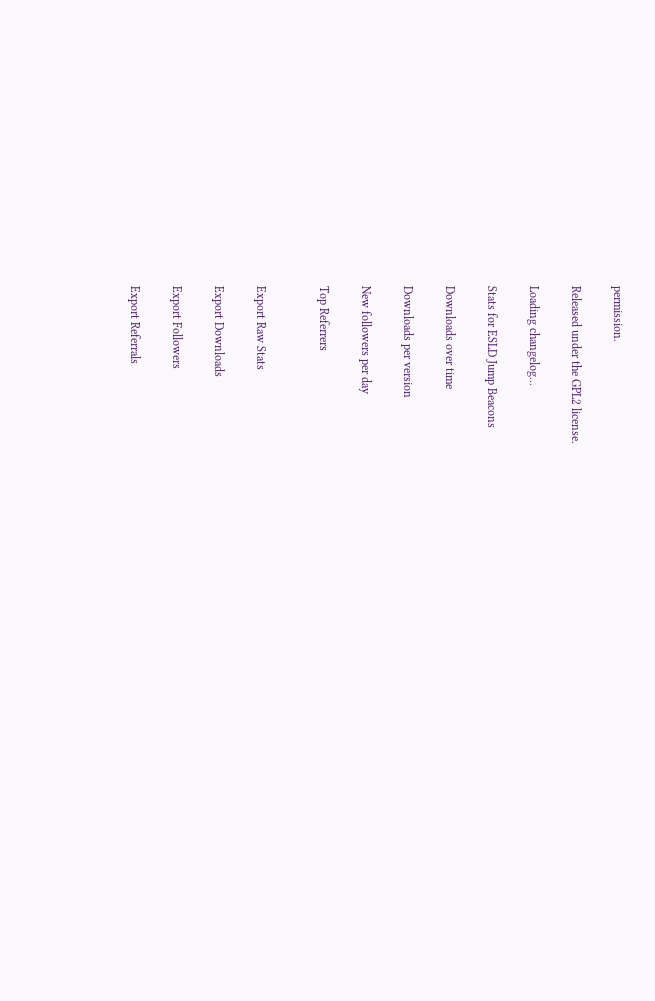permission.

Released under the GPL2 license.

Loading changelog...

Stats for ESLD Jump Beacons

Downloads over time

Downloads per version

New followers per day

Top Referrers


Export Raw Stats

Export Downloads

Export Followers

Export Referrals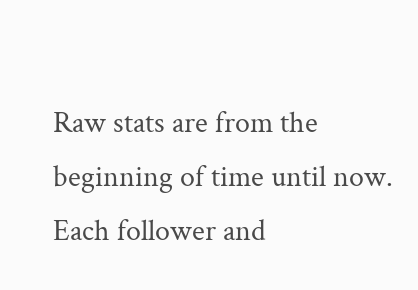Raw stats are from the beginning of time until now. Each follower and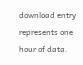download entry represents one hour of data.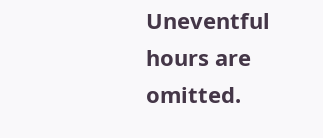Uneventful hours are omitted.